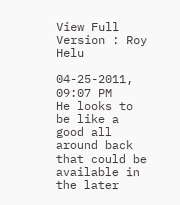View Full Version : Roy Helu

04-25-2011, 09:07 PM
He looks to be like a good all around back that could be available in the later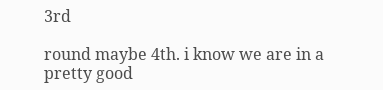3rd

round maybe 4th. i know we are in a pretty good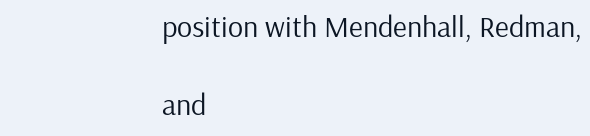position with Mendenhall, Redman,

and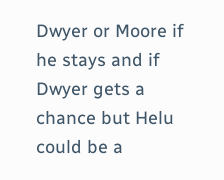Dwyer or Moore if he stays and if Dwyer gets a chance but Helu could be a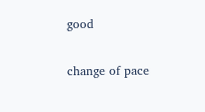good

change of pace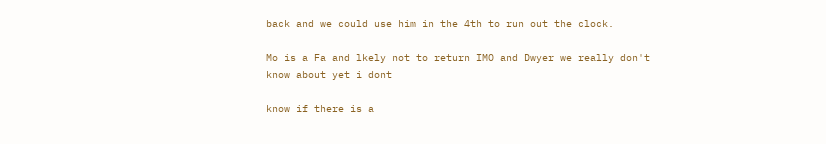back and we could use him in the 4th to run out the clock.

Mo is a Fa and lkely not to return IMO and Dwyer we really don't know about yet i dont

know if there is a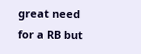great need for a RB but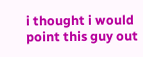i thought i would point this guy out